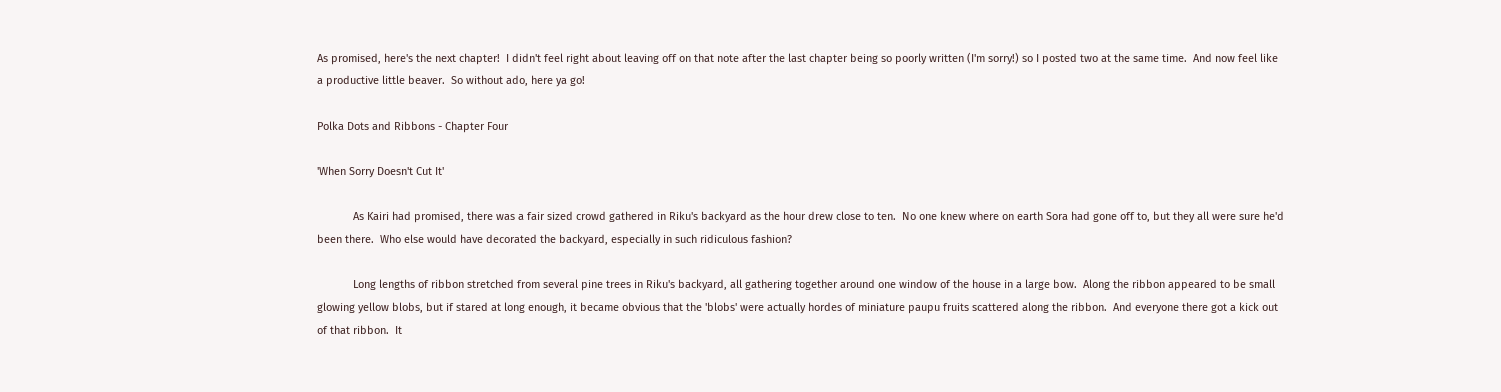As promised, here's the next chapter!  I didn't feel right about leaving off on that note after the last chapter being so poorly written (I'm sorry!) so I posted two at the same time.  And now feel like a productive little beaver.  So without ado, here ya go!

Polka Dots and Ribbons - Chapter Four

'When Sorry Doesn't Cut It'

            As Kairi had promised, there was a fair sized crowd gathered in Riku's backyard as the hour drew close to ten.  No one knew where on earth Sora had gone off to, but they all were sure he'd been there.  Who else would have decorated the backyard, especially in such ridiculous fashion?

            Long lengths of ribbon stretched from several pine trees in Riku's backyard, all gathering together around one window of the house in a large bow.  Along the ribbon appeared to be small glowing yellow blobs, but if stared at long enough, it became obvious that the 'blobs' were actually hordes of miniature paupu fruits scattered along the ribbon.  And everyone there got a kick out of that ribbon.  It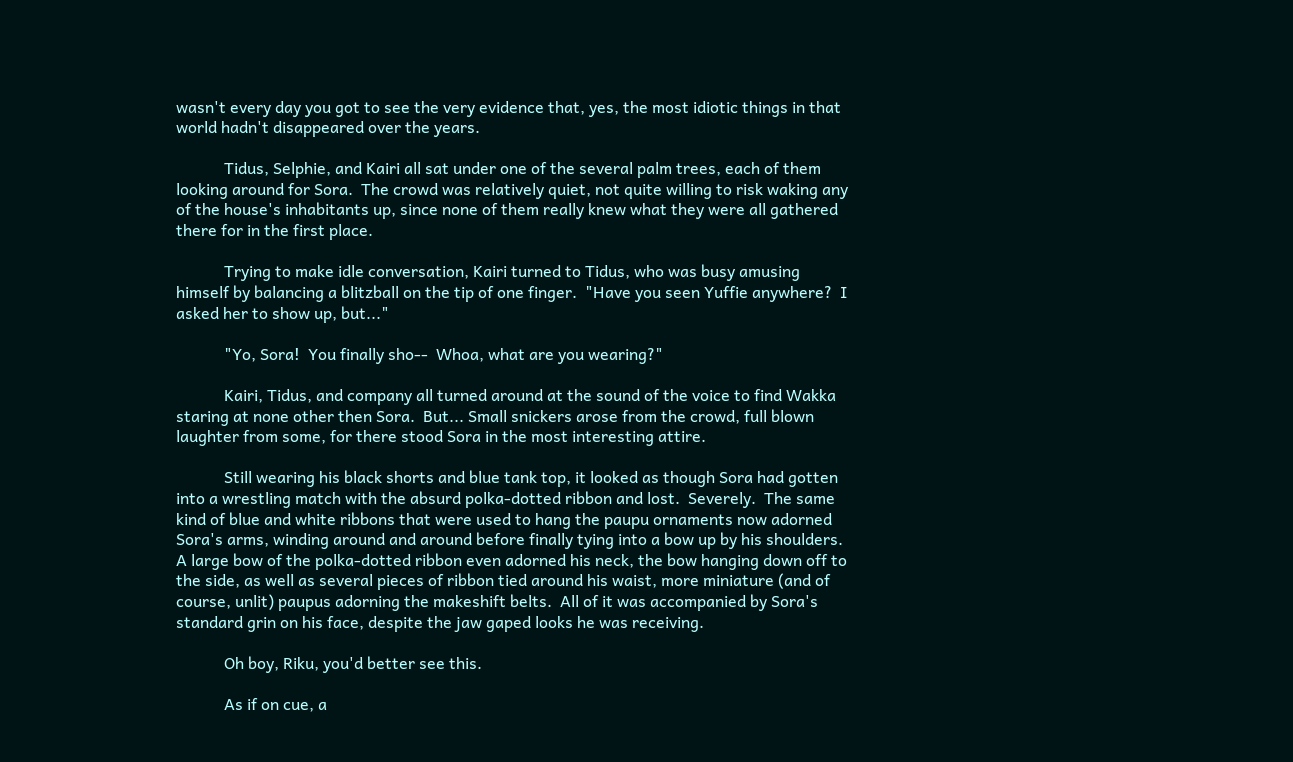wasn't every day you got to see the very evidence that, yes, the most idiotic things in that world hadn't disappeared over the years.

            Tidus, Selphie, and Kairi all sat under one of the several palm trees, each of them looking around for Sora.  The crowd was relatively quiet, not quite willing to risk waking any of the house's inhabitants up, since none of them really knew what they were all gathered there for in the first place.

            Trying to make idle conversation, Kairi turned to Tidus, who was busy amusing himself by balancing a blitzball on the tip of one finger.  "Have you seen Yuffie anywhere?  I asked her to show up, but..."

            "Yo, Sora!  You finally sho--  Whoa, what are you wearing?"

            Kairi, Tidus, and company all turned around at the sound of the voice to find Wakka staring at none other then Sora.  But... Small snickers arose from the crowd, full blown laughter from some, for there stood Sora in the most interesting attire.

            Still wearing his black shorts and blue tank top, it looked as though Sora had gotten into a wrestling match with the absurd polka-dotted ribbon and lost.  Severely.  The same kind of blue and white ribbons that were used to hang the paupu ornaments now adorned Sora's arms, winding around and around before finally tying into a bow up by his shoulders.  A large bow of the polka-dotted ribbon even adorned his neck, the bow hanging down off to the side, as well as several pieces of ribbon tied around his waist, more miniature (and of course, unlit) paupus adorning the makeshift belts.  All of it was accompanied by Sora's standard grin on his face, despite the jaw gaped looks he was receiving.

            Oh boy, Riku, you'd better see this.

            As if on cue, a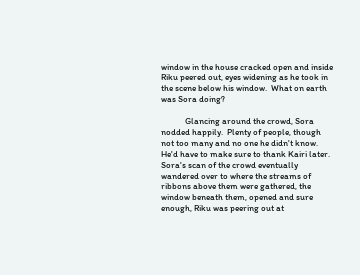window in the house cracked open and inside Riku peered out, eyes widening as he took in the scene below his window.  What on earth was Sora doing?

            Glancing around the crowd, Sora nodded happily.  Plenty of people, though not too many and no one he didn't know.  He'd have to make sure to thank Kairi later.  Sora's scan of the crowd eventually wandered over to where the streams of ribbons above them were gathered, the window beneath them, opened and sure enough, Riku was peering out at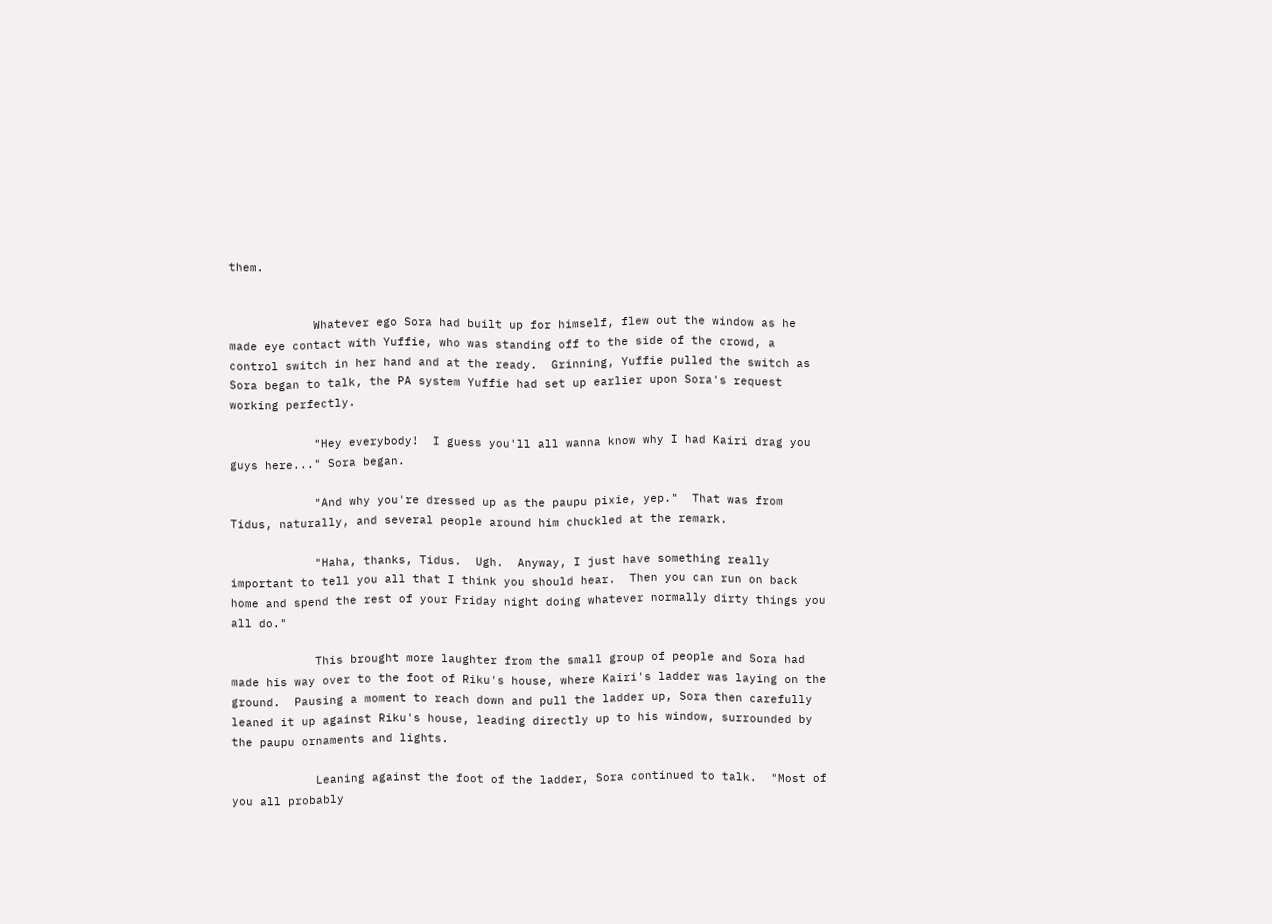them.


            Whatever ego Sora had built up for himself, flew out the window as he made eye contact with Yuffie, who was standing off to the side of the crowd, a control switch in her hand and at the ready.  Grinning, Yuffie pulled the switch as Sora began to talk, the PA system Yuffie had set up earlier upon Sora's request working perfectly.

            "Hey everybody!  I guess you'll all wanna know why I had Kairi drag you guys here..." Sora began.

            "And why you're dressed up as the paupu pixie, yep."  That was from Tidus, naturally, and several people around him chuckled at the remark.

            "Haha, thanks, Tidus.  Ugh.  Anyway, I just have something really important to tell you all that I think you should hear.  Then you can run on back home and spend the rest of your Friday night doing whatever normally dirty things you all do."

            This brought more laughter from the small group of people and Sora had made his way over to the foot of Riku's house, where Kairi's ladder was laying on the ground.  Pausing a moment to reach down and pull the ladder up, Sora then carefully leaned it up against Riku's house, leading directly up to his window, surrounded by the paupu ornaments and lights.

            Leaning against the foot of the ladder, Sora continued to talk.  "Most of you all probably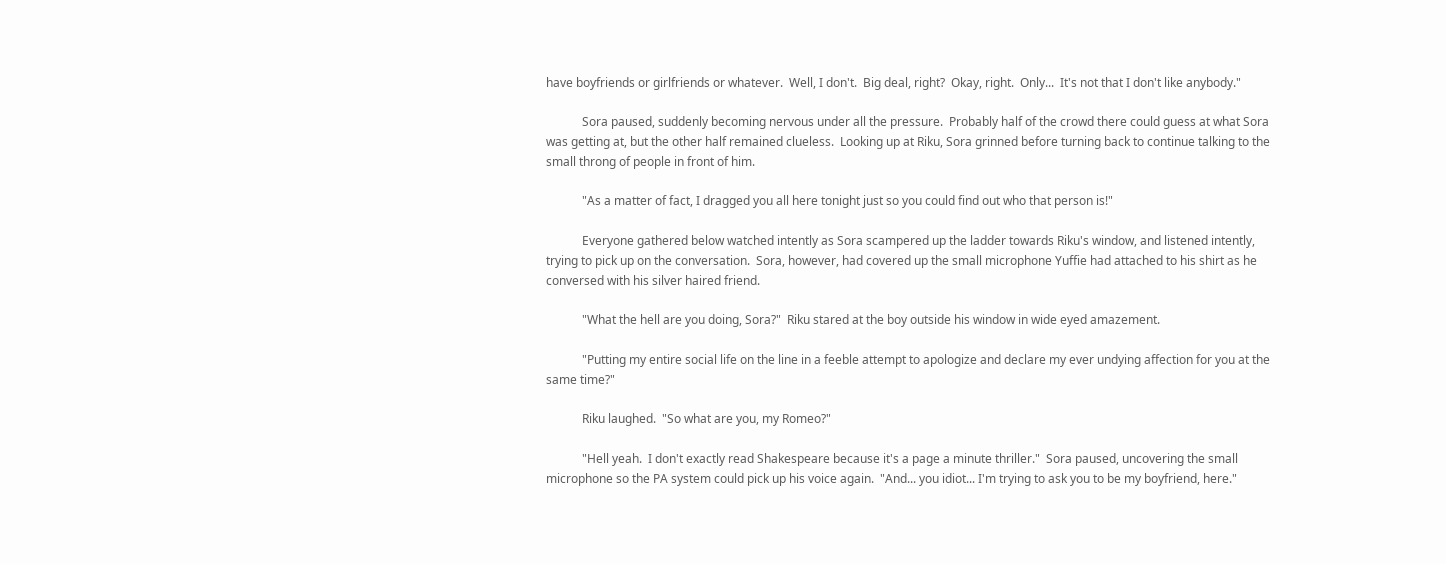have boyfriends or girlfriends or whatever.  Well, I don't.  Big deal, right?  Okay, right.  Only...  It's not that I don't like anybody."

            Sora paused, suddenly becoming nervous under all the pressure.  Probably half of the crowd there could guess at what Sora was getting at, but the other half remained clueless.  Looking up at Riku, Sora grinned before turning back to continue talking to the small throng of people in front of him.

            "As a matter of fact, I dragged you all here tonight just so you could find out who that person is!"

            Everyone gathered below watched intently as Sora scampered up the ladder towards Riku's window, and listened intently, trying to pick up on the conversation.  Sora, however, had covered up the small microphone Yuffie had attached to his shirt as he conversed with his silver haired friend.

            "What the hell are you doing, Sora?"  Riku stared at the boy outside his window in wide eyed amazement.

            "Putting my entire social life on the line in a feeble attempt to apologize and declare my ever undying affection for you at the same time?"

            Riku laughed.  "So what are you, my Romeo?"

            "Hell yeah.  I don't exactly read Shakespeare because it's a page a minute thriller."  Sora paused, uncovering the small microphone so the PA system could pick up his voice again.  "And... you idiot... I'm trying to ask you to be my boyfriend, here."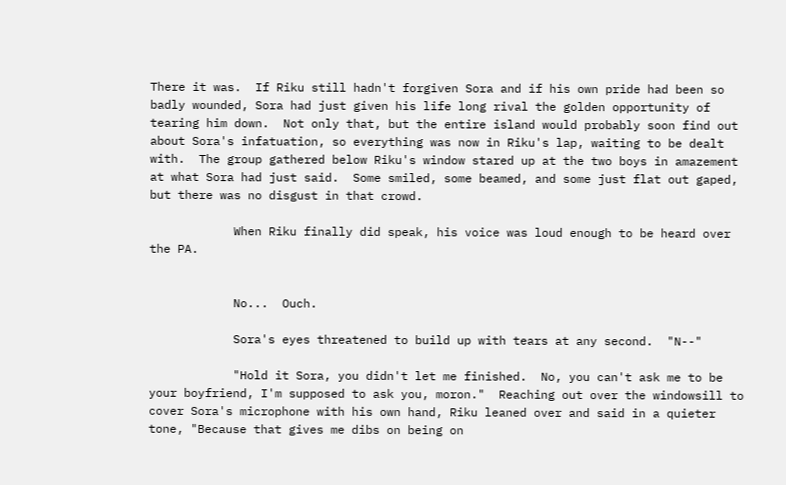There it was.  If Riku still hadn't forgiven Sora and if his own pride had been so badly wounded, Sora had just given his life long rival the golden opportunity of tearing him down.  Not only that, but the entire island would probably soon find out about Sora's infatuation, so everything was now in Riku's lap, waiting to be dealt with.  The group gathered below Riku's window stared up at the two boys in amazement at what Sora had just said.  Some smiled, some beamed, and some just flat out gaped, but there was no disgust in that crowd.

            When Riku finally did speak, his voice was loud enough to be heard over the PA.


            No...  Ouch.

            Sora's eyes threatened to build up with tears at any second.  "N--"

            "Hold it Sora, you didn't let me finished.  No, you can't ask me to be your boyfriend, I'm supposed to ask you, moron."  Reaching out over the windowsill to cover Sora's microphone with his own hand, Riku leaned over and said in a quieter tone, "Because that gives me dibs on being on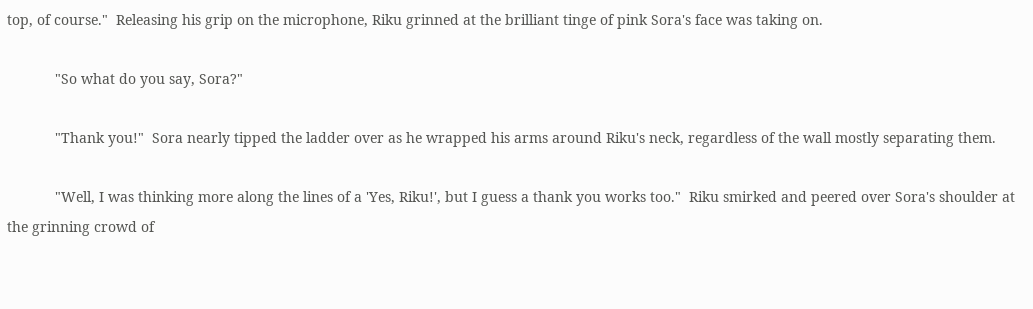top, of course."  Releasing his grip on the microphone, Riku grinned at the brilliant tinge of pink Sora's face was taking on.

            "So what do you say, Sora?"

            "Thank you!"  Sora nearly tipped the ladder over as he wrapped his arms around Riku's neck, regardless of the wall mostly separating them.

            "Well, I was thinking more along the lines of a 'Yes, Riku!', but I guess a thank you works too."  Riku smirked and peered over Sora's shoulder at the grinning crowd of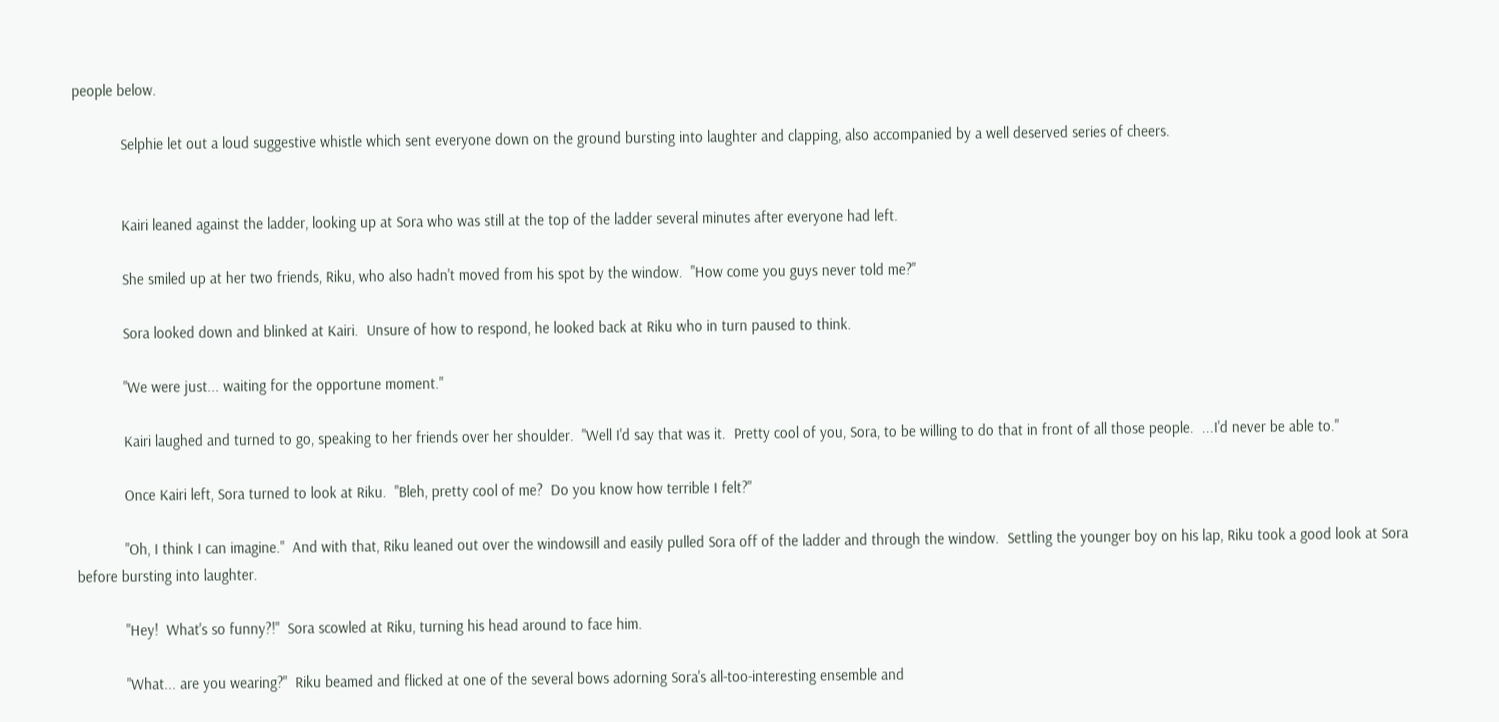people below.

            Selphie let out a loud suggestive whistle which sent everyone down on the ground bursting into laughter and clapping, also accompanied by a well deserved series of cheers.


            Kairi leaned against the ladder, looking up at Sora who was still at the top of the ladder several minutes after everyone had left.

            She smiled up at her two friends, Riku, who also hadn't moved from his spot by the window.  "How come you guys never told me?"

            Sora looked down and blinked at Kairi.  Unsure of how to respond, he looked back at Riku who in turn paused to think.

            "We were just... waiting for the opportune moment."

            Kairi laughed and turned to go, speaking to her friends over her shoulder.  "Well I'd say that was it.  Pretty cool of you, Sora, to be willing to do that in front of all those people.  ...I'd never be able to."

            Once Kairi left, Sora turned to look at Riku.  "Bleh, pretty cool of me?  Do you know how terrible I felt?"

            "Oh, I think I can imagine."  And with that, Riku leaned out over the windowsill and easily pulled Sora off of the ladder and through the window.  Settling the younger boy on his lap, Riku took a good look at Sora before bursting into laughter.

            "Hey!  What's so funny?!"  Sora scowled at Riku, turning his head around to face him.

            "What... are you wearing?"  Riku beamed and flicked at one of the several bows adorning Sora's all-too-interesting ensemble and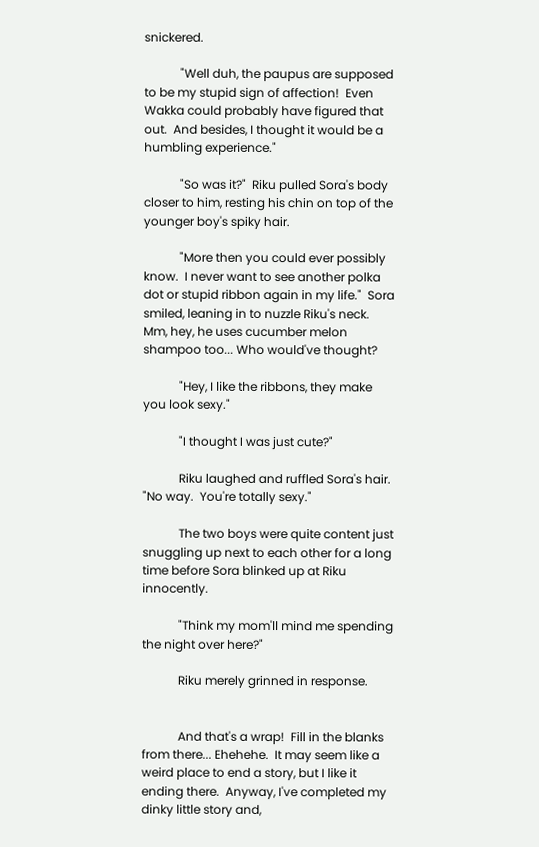snickered.

            "Well duh, the paupus are supposed to be my stupid sign of affection!  Even Wakka could probably have figured that out.  And besides, I thought it would be a humbling experience."

            "So was it?"  Riku pulled Sora's body closer to him, resting his chin on top of the younger boy's spiky hair.

            "More then you could ever possibly know.  I never want to see another polka dot or stupid ribbon again in my life."  Sora smiled, leaning in to nuzzle Riku's neck.  Mm, hey, he uses cucumber melon shampoo too... Who would've thought?

            "Hey, I like the ribbons, they make you look sexy."

            "I thought I was just cute?"

            Riku laughed and ruffled Sora's hair.  "No way.  You're totally sexy."

            The two boys were quite content just snuggling up next to each other for a long time before Sora blinked up at Riku innocently.

            "Think my mom'll mind me spending the night over here?"

            Riku merely grinned in response.


            And that's a wrap!  Fill in the blanks from there... Ehehehe.  It may seem like a weird place to end a story, but I like it ending there.  Anyway, I've completed my dinky little story and,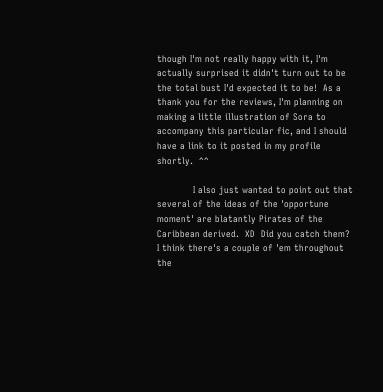though I'm not really happy with it, I'm actually surprised it didn't turn out to be the total bust I'd expected it to be!  As a thank you for the reviews, I'm planning on making a little illustration of Sora to accompany this particular fic, and I should have a link to it posted in my profile shortly.  ^^

            I also just wanted to point out that several of the ideas of the 'opportune moment' are blatantly Pirates of the Caribbean derived.  XD  Did you catch them?  I think there's a couple of 'em throughout the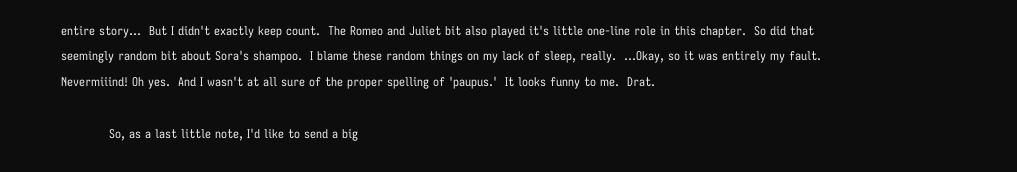entire story...  But I didn't exactly keep count.  The Romeo and Juliet bit also played it's little one-line role in this chapter.  So did that seemingly random bit about Sora's shampoo.  I blame these random things on my lack of sleep, really.  ...Okay, so it was entirely my fault.  Nevermiiind! Oh yes.  And I wasn't at all sure of the proper spelling of 'paupus.'  It looks funny to me.  Drat.

            So, as a last little note, I'd like to send a big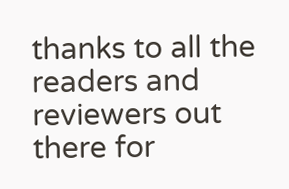thanks to all the readers and reviewers out there for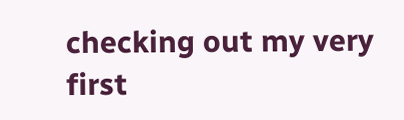checking out my very first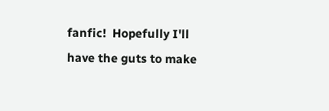fanfic!  Hopefully I'll have the guts to make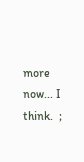more now... I think.  ;